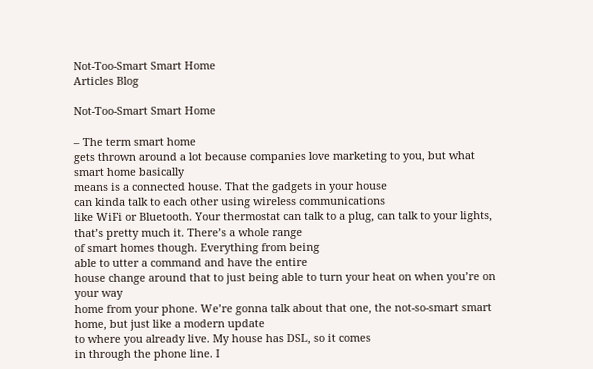Not-Too-Smart Smart Home
Articles Blog

Not-Too-Smart Smart Home

– The term smart home
gets thrown around a lot because companies love marketing to you, but what smart home basically
means is a connected house. That the gadgets in your house
can kinda talk to each other using wireless communications
like WiFi or Bluetooth. Your thermostat can talk to a plug, can talk to your lights, that’s pretty much it. There’s a whole range
of smart homes though. Everything from being
able to utter a command and have the entire
house change around that to just being able to turn your heat on when you’re on your way
home from your phone. We’re gonna talk about that one, the not-so-smart smart home, but just like a modern update
to where you already live. My house has DSL, so it comes
in through the phone line. I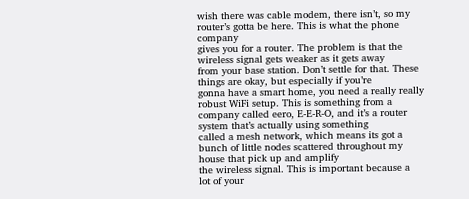wish there was cable modem, there isn’t, so my router’s gotta be here. This is what the phone company
gives you for a router. The problem is that the wireless signal gets weaker as it gets away
from your base station. Don’t settle for that. These things are okay, but especially if you’re
gonna have a smart home, you need a really really
robust WiFi setup. This is something from a
company called eero, E-E-R-O, and it’s a router system that’s actually using something
called a mesh network, which means its got a
bunch of little nodes scattered throughout my house that pick up and amplify
the wireless signal. This is important because a
lot of your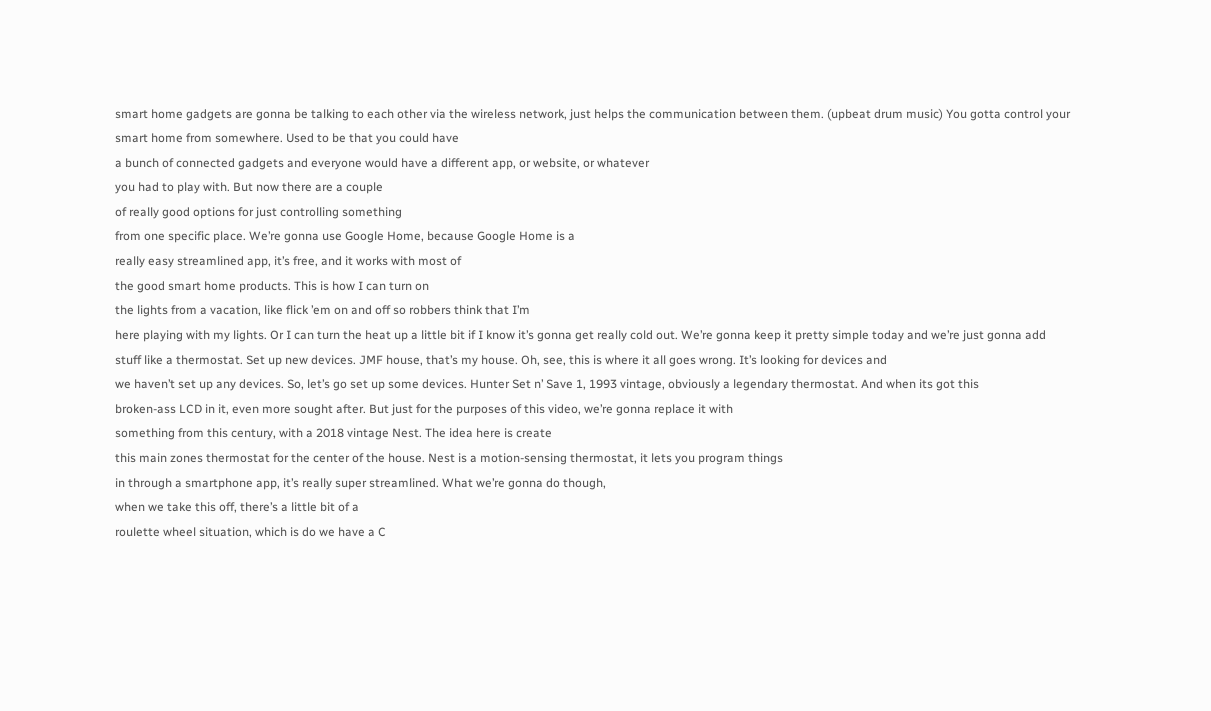smart home gadgets are gonna be talking to each other via the wireless network, just helps the communication between them. (upbeat drum music) You gotta control your
smart home from somewhere. Used to be that you could have
a bunch of connected gadgets and everyone would have a different app, or website, or whatever
you had to play with. But now there are a couple
of really good options for just controlling something
from one specific place. We’re gonna use Google Home, because Google Home is a
really easy streamlined app, it’s free, and it works with most of
the good smart home products. This is how I can turn on
the lights from a vacation, like flick ’em on and off so robbers think that I’m
here playing with my lights. Or I can turn the heat up a little bit if I know it’s gonna get really cold out. We’re gonna keep it pretty simple today and we’re just gonna add
stuff like a thermostat. Set up new devices. JMF house, that’s my house. Oh, see, this is where it all goes wrong. It’s looking for devices and
we haven’t set up any devices. So, let’s go set up some devices. Hunter Set n’ Save 1, 1993 vintage, obviously a legendary thermostat. And when its got this
broken-ass LCD in it, even more sought after. But just for the purposes of this video, we’re gonna replace it with
something from this century, with a 2018 vintage Nest. The idea here is create
this main zones thermostat for the center of the house. Nest is a motion-sensing thermostat, it lets you program things
in through a smartphone app, it’s really super streamlined. What we’re gonna do though,
when we take this off, there’s a little bit of a
roulette wheel situation, which is do we have a C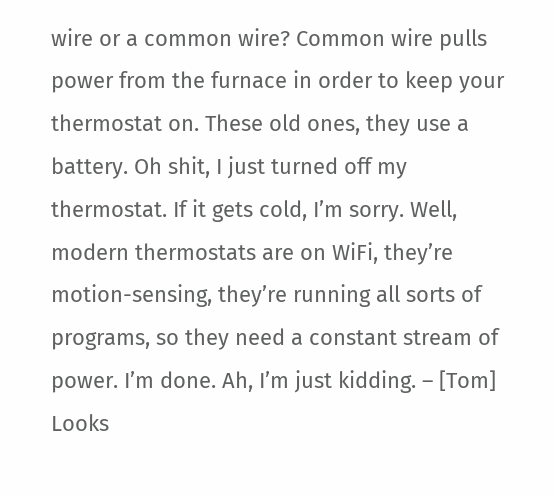wire or a common wire? Common wire pulls power from the furnace in order to keep your thermostat on. These old ones, they use a battery. Oh shit, I just turned off my thermostat. If it gets cold, I’m sorry. Well, modern thermostats are on WiFi, they’re motion-sensing, they’re running all sorts of programs, so they need a constant stream of power. I’m done. Ah, I’m just kidding. – [Tom] Looks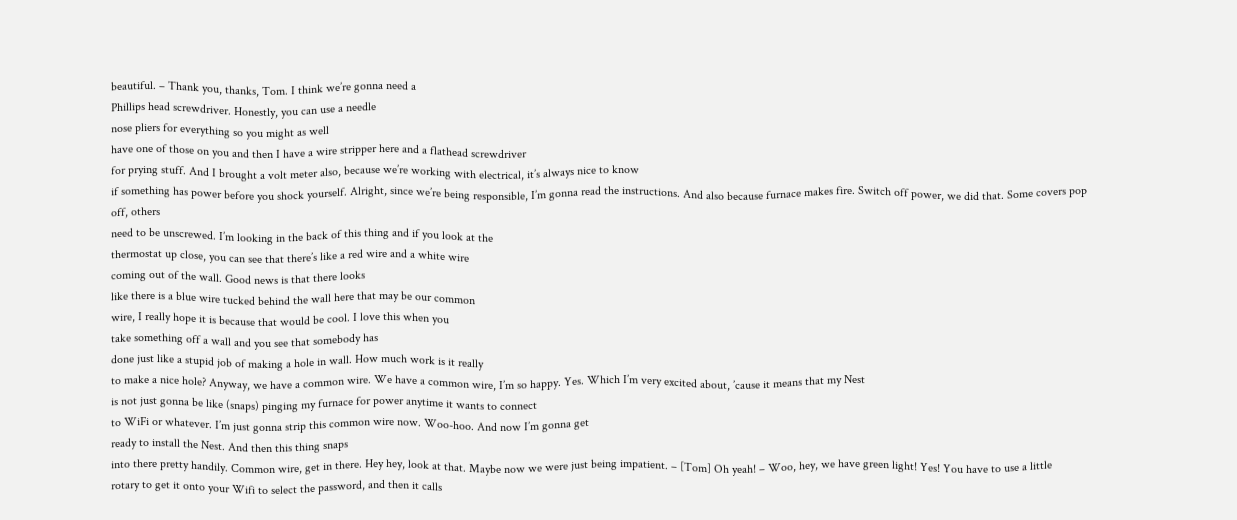beautiful. – Thank you, thanks, Tom. I think we’re gonna need a
Phillips head screwdriver. Honestly, you can use a needle
nose pliers for everything so you might as well
have one of those on you and then I have a wire stripper here and a flathead screwdriver
for prying stuff. And I brought a volt meter also, because we’re working with electrical, it’s always nice to know
if something has power before you shock yourself. Alright, since we’re being responsible, I’m gonna read the instructions. And also because furnace makes fire. Switch off power, we did that. Some covers pop off, others
need to be unscrewed. I’m looking in the back of this thing and if you look at the
thermostat up close, you can see that there’s like a red wire and a white wire
coming out of the wall. Good news is that there looks
like there is a blue wire tucked behind the wall here that may be our common
wire, I really hope it is because that would be cool. I love this when you
take something off a wall and you see that somebody has
done just like a stupid job of making a hole in wall. How much work is it really
to make a nice hole? Anyway, we have a common wire. We have a common wire, I’m so happy. Yes. Which I’m very excited about, ’cause it means that my Nest
is not just gonna be like (snaps) pinging my furnace for power anytime it wants to connect
to WiFi or whatever. I’m just gonna strip this common wire now. Woo-hoo. And now I’m gonna get
ready to install the Nest. And then this thing snaps
into there pretty handily. Common wire, get in there. Hey hey, look at that. Maybe now we were just being impatient. – [Tom] Oh yeah! – Woo, hey, we have green light! Yes! You have to use a little
rotary to get it onto your Wifi to select the password, and then it calls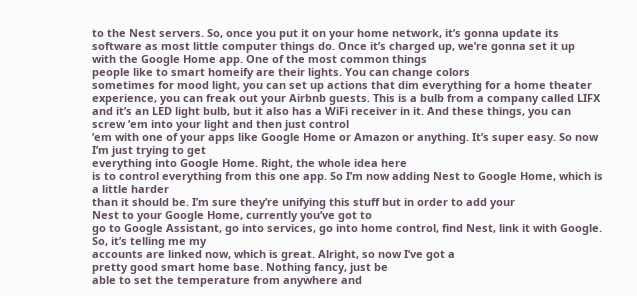to the Nest servers. So, once you put it on your home network, it’s gonna update its software as most little computer things do. Once it’s charged up, we’re gonna set it up
with the Google Home app. One of the most common things
people like to smart homeify are their lights. You can change colors
sometimes for mood light, you can set up actions that dim everything for a home theater experience, you can freak out your Airbnb guests. This is a bulb from a company called LIFX and it’s an LED light bulb, but it also has a WiFi receiver in it. And these things, you can
screw ’em into your light and then just control
’em with one of your apps like Google Home or Amazon or anything. It’s super easy. So now I’m just trying to get
everything into Google Home. Right, the whole idea here
is to control everything from this one app. So I’m now adding Nest to Google Home, which is a little harder
than it should be. I’m sure they’re unifying this stuff but in order to add your
Nest to your Google Home, currently you’ve got to
go to Google Assistant, go into services, go into home control, find Nest, link it with Google. So, it’s telling me my
accounts are linked now, which is great. Alright, so now I’ve got a
pretty good smart home base. Nothing fancy, just be
able to set the temperature from anywhere and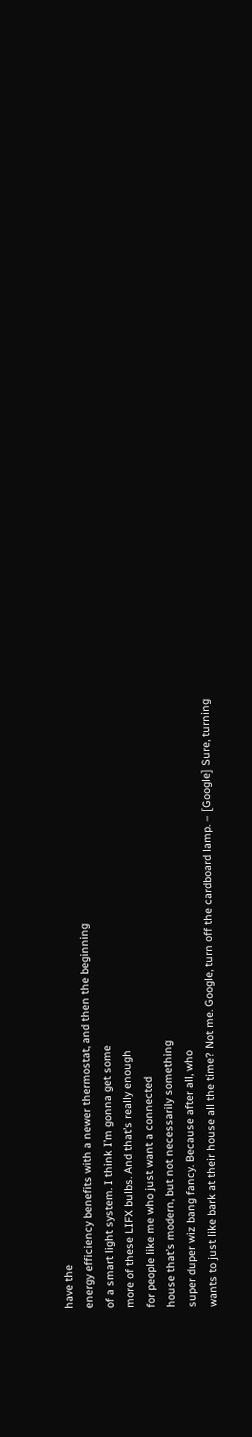have the
energy efficiency benefits with a newer thermostat, and then the beginning
of a smart light system. I think I’m gonna get some
more of these LIFX bulbs. And that’s really enough
for people like me who just want a connected
house that’s modern, but not necessarily something
super duper wiz bang fancy. Because after all, who
wants to just like bark at their house all the time? Not me. Google, turn off the cardboard lamp. – [Google] Sure, turning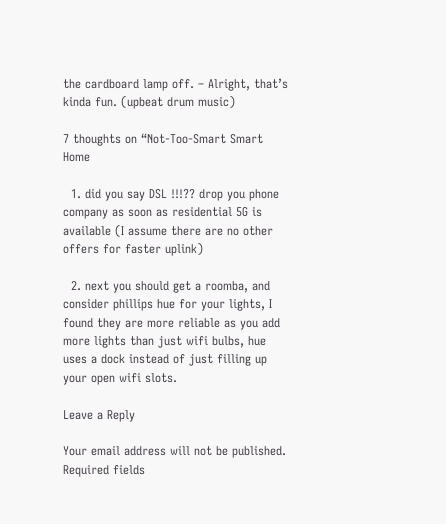the cardboard lamp off. – Alright, that’s kinda fun. (upbeat drum music)

7 thoughts on “Not-Too-Smart Smart Home

  1. did you say DSL !!!?? drop you phone company as soon as residential 5G is available (I assume there are no other offers for faster uplink)

  2. next you should get a roomba, and consider phillips hue for your lights, I found they are more reliable as you add more lights than just wifi bulbs, hue uses a dock instead of just filling up your open wifi slots.

Leave a Reply

Your email address will not be published. Required fields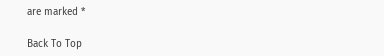are marked *

Back To Top